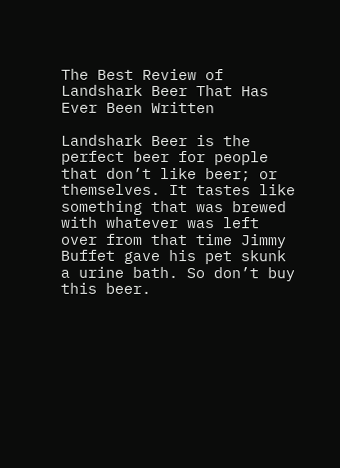The Best Review of Landshark Beer That Has Ever Been Written

Landshark Beer is the perfect beer for people that don’t like beer; or themselves. It tastes like something that was brewed with whatever was left over from that time Jimmy Buffet gave his pet skunk a urine bath. So don’t buy this beer.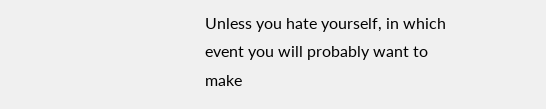Unless you hate yourself, in which event you will probably want to make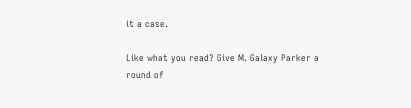it a case.

Like what you read? Give M. Galaxy Parker a round of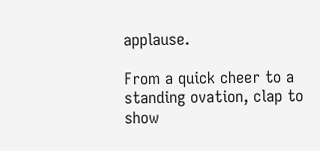applause.

From a quick cheer to a standing ovation, clap to show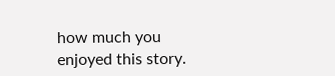how much you enjoyed this story.